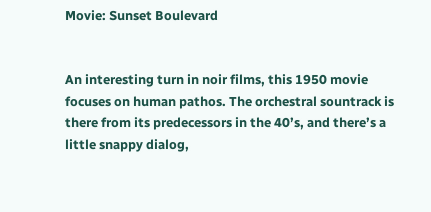Movie: Sunset Boulevard


An interesting turn in noir films, this 1950 movie focuses on human pathos. The orchestral sountrack is there from its predecessors in the 40’s, and there’s a little snappy dialog,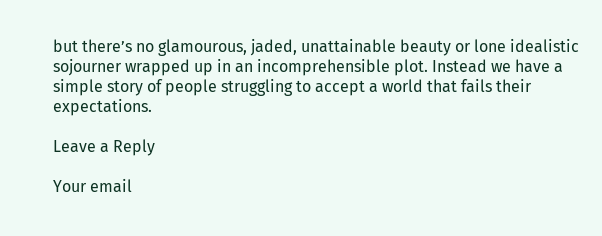but there’s no glamourous, jaded, unattainable beauty or lone idealistic sojourner wrapped up in an incomprehensible plot. Instead we have a simple story of people struggling to accept a world that fails their expectations.

Leave a Reply

Your email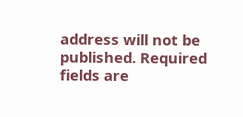address will not be published. Required fields are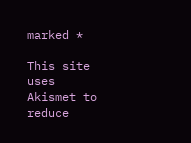marked *

This site uses Akismet to reduce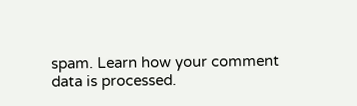spam. Learn how your comment data is processed.